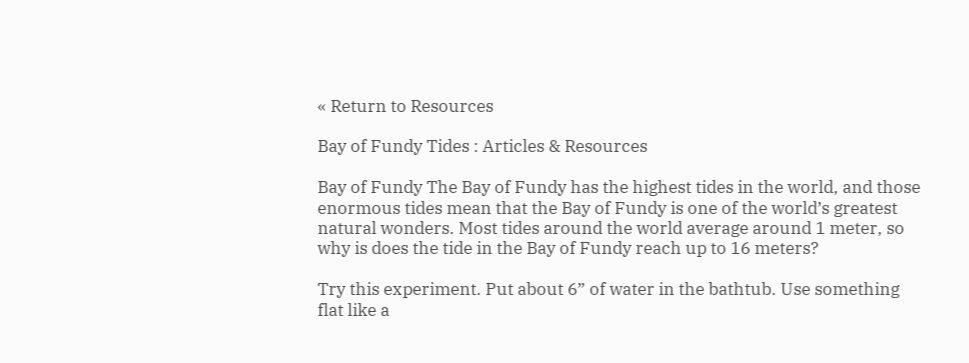« Return to Resources

Bay of Fundy Tides : Articles & Resources

Bay of Fundy The Bay of Fundy has the highest tides in the world, and those enormous tides mean that the Bay of Fundy is one of the world’s greatest natural wonders. Most tides around the world average around 1 meter, so why is does the tide in the Bay of Fundy reach up to 16 meters?

Try this experiment. Put about 6” of water in the bathtub. Use something flat like a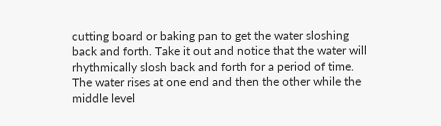cutting board or baking pan to get the water sloshing back and forth. Take it out and notice that the water will rhythmically slosh back and forth for a period of time. The water rises at one end and then the other while the middle level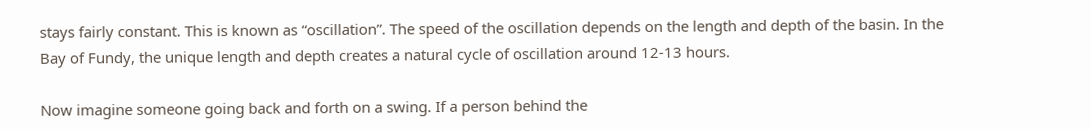stays fairly constant. This is known as “oscillation”. The speed of the oscillation depends on the length and depth of the basin. In the Bay of Fundy, the unique length and depth creates a natural cycle of oscillation around 12-13 hours.

Now imagine someone going back and forth on a swing. If a person behind the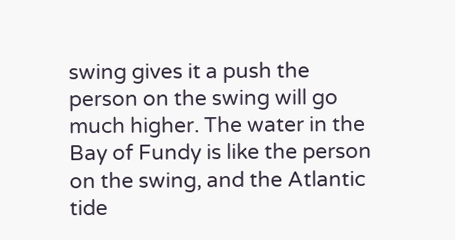swing gives it a push the person on the swing will go much higher. The water in the Bay of Fundy is like the person on the swing, and the Atlantic tide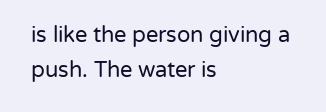is like the person giving a push. The water is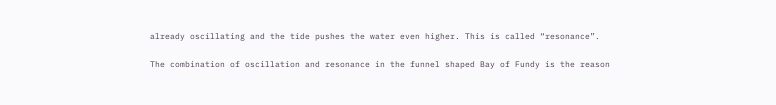already oscillating and the tide pushes the water even higher. This is called “resonance”.

The combination of oscillation and resonance in the funnel shaped Bay of Fundy is the reason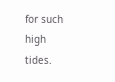for such high tides.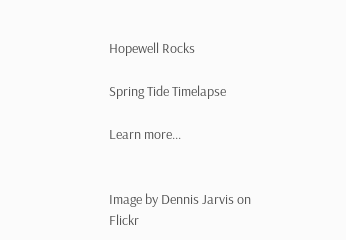Hopewell Rocks

Spring Tide Timelapse

Learn more...


Image by Dennis Jarvis on Flickr